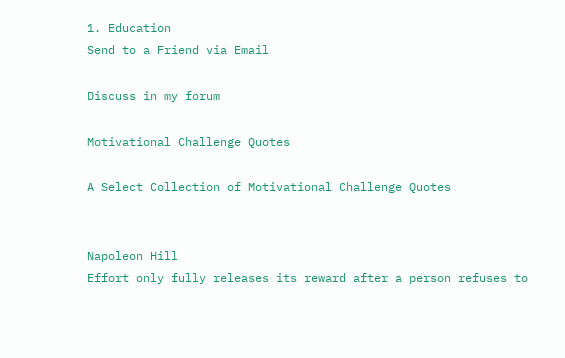1. Education
Send to a Friend via Email

Discuss in my forum

Motivational Challenge Quotes

A Select Collection of Motivational Challenge Quotes


Napoleon Hill
Effort only fully releases its reward after a person refuses to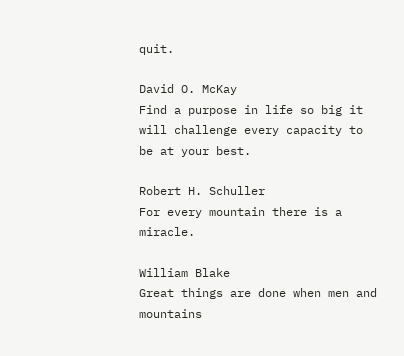quit.

David O. McKay
Find a purpose in life so big it will challenge every capacity to be at your best.

Robert H. Schuller
For every mountain there is a miracle.

William Blake
Great things are done when men and mountains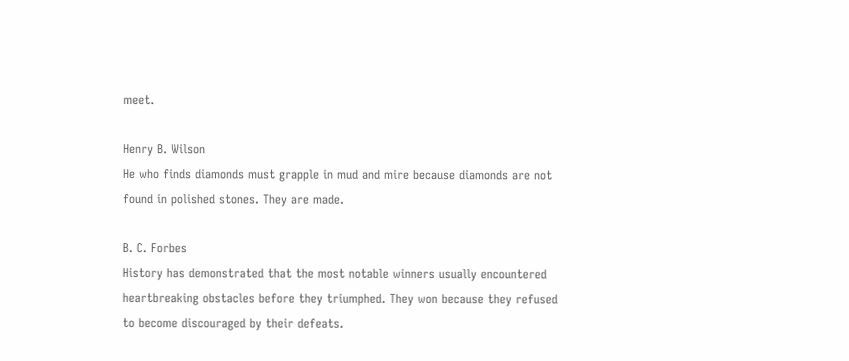meet.

Henry B. Wilson
He who finds diamonds must grapple in mud and mire because diamonds are not found in polished stones. They are made.

B. C. Forbes
History has demonstrated that the most notable winners usually encountered heartbreaking obstacles before they triumphed. They won because they refused to become discouraged by their defeats.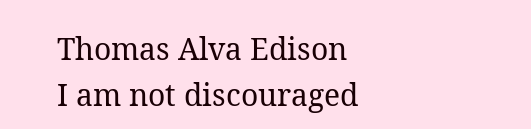Thomas Alva Edison
I am not discouraged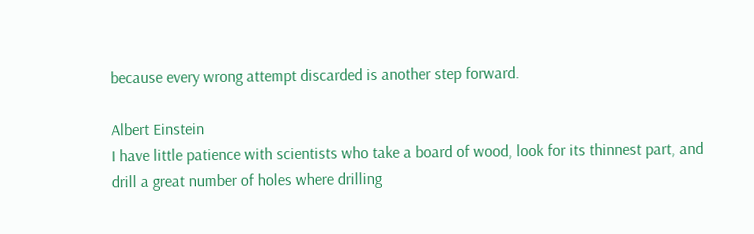because every wrong attempt discarded is another step forward.

Albert Einstein
I have little patience with scientists who take a board of wood, look for its thinnest part, and drill a great number of holes where drilling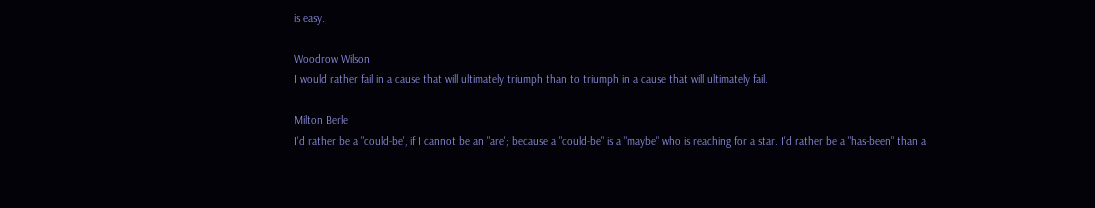is easy.

Woodrow Wilson
I would rather fail in a cause that will ultimately triumph than to triumph in a cause that will ultimately fail.

Milton Berle
I'd rather be a "could-be', if I cannot be an "are'; because a "could-be" is a "maybe" who is reaching for a star. I'd rather be a "has-been" than a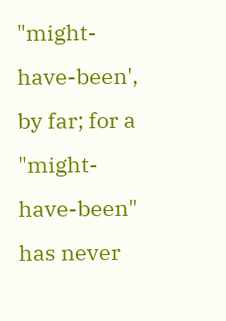"might-have-been', by far; for a "might-have-been" has never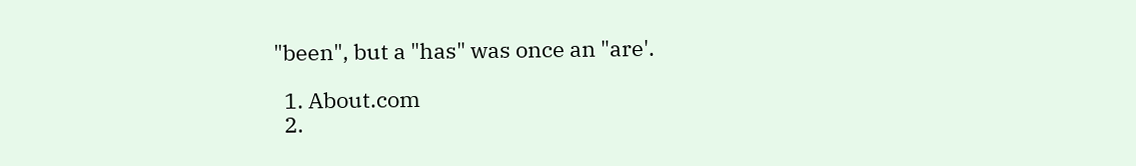"been", but a "has" was once an "are'.

  1. About.com
  2.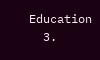Education
  3.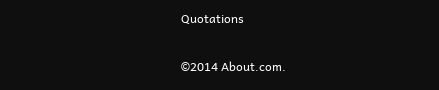Quotations

©2014 About.com.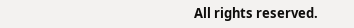All rights reserved.